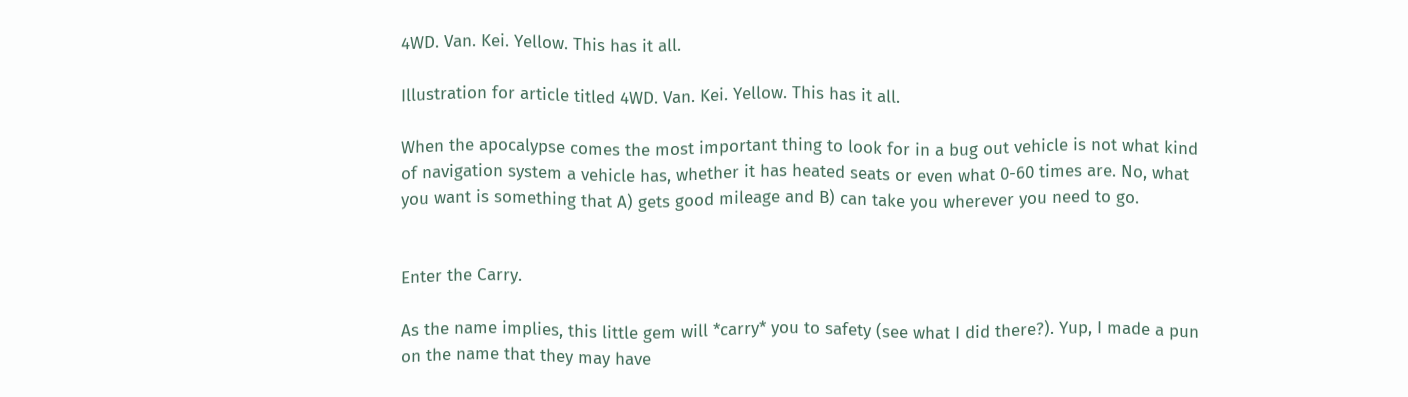4WD. Van. Kei. Yellow. This has it all.

Illustration for article titled 4WD. Van. Kei. Yellow. This has it all.

When the apocalypse comes the most important thing to look for in a bug out vehicle is not what kind of navigation system a vehicle has, whether it has heated seats or even what 0-60 times are. No, what you want is something that A) gets good mileage and B) can take you wherever you need to go.


Enter the Carry.

As the name implies, this little gem will *carry* you to safety (see what I did there?). Yup, I made a pun on the name that they may have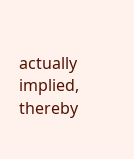actually implied, thereby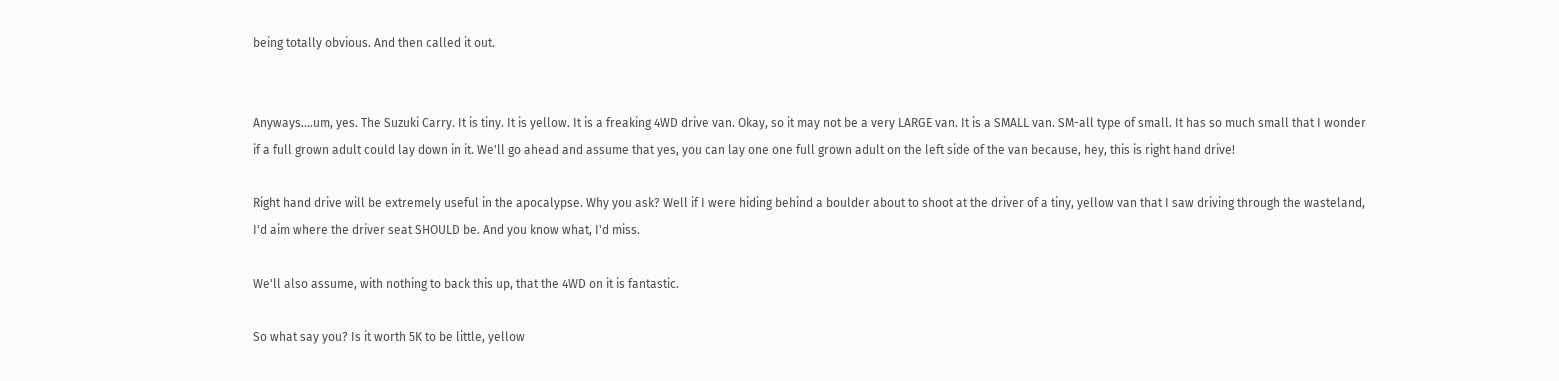being totally obvious. And then called it out.


Anyways....um, yes. The Suzuki Carry. It is tiny. It is yellow. It is a freaking 4WD drive van. Okay, so it may not be a very LARGE van. It is a SMALL van. SM-all type of small. It has so much small that I wonder if a full grown adult could lay down in it. We'll go ahead and assume that yes, you can lay one one full grown adult on the left side of the van because, hey, this is right hand drive!

Right hand drive will be extremely useful in the apocalypse. Why you ask? Well if I were hiding behind a boulder about to shoot at the driver of a tiny, yellow van that I saw driving through the wasteland, I'd aim where the driver seat SHOULD be. And you know what, I'd miss.

We'll also assume, with nothing to back this up, that the 4WD on it is fantastic.

So what say you? Is it worth 5K to be little, yellow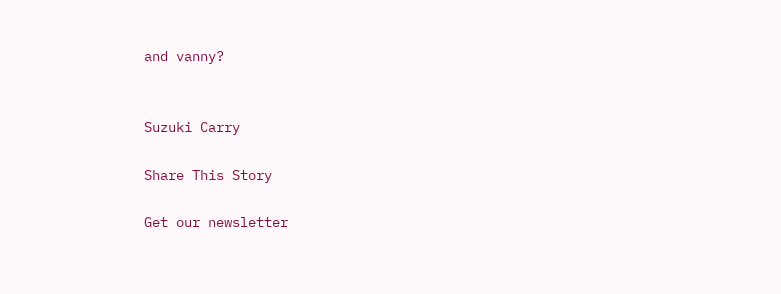and vanny?


Suzuki Carry

Share This Story

Get our newsletter